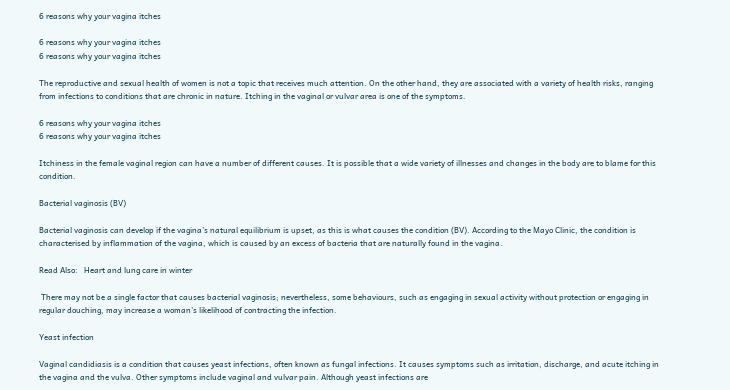6 reasons why your vagina itches

6 reasons why your vagina itches
6 reasons why your vagina itches

The reproductive and sexual health of women is not a topic that receives much attention. On the other hand, they are associated with a variety of health risks, ranging from infections to conditions that are chronic in nature. Itching in the vaginal or vulvar area is one of the symptoms.

6 reasons why your vagina itches
6 reasons why your vagina itches

Itchiness in the female vaginal region can have a number of different causes. It is possible that a wide variety of illnesses and changes in the body are to blame for this condition.

Bacterial vaginosis (BV)

Bacterial vaginosis can develop if the vagina’s natural equilibrium is upset, as this is what causes the condition (BV). According to the Mayo Clinic, the condition is characterised by inflammation of the vagina, which is caused by an excess of bacteria that are naturally found in the vagina.

Read Also:   Heart and lung care in winter

 There may not be a single factor that causes bacterial vaginosis; nevertheless, some behaviours, such as engaging in sexual activity without protection or engaging in regular douching, may increase a woman’s likelihood of contracting the infection.

Yeast infection

Vaginal candidiasis is a condition that causes yeast infections, often known as fungal infections. It causes symptoms such as irritation, discharge, and acute itching in the vagina and the vulva. Other symptoms include vaginal and vulvar pain. Although yeast infections are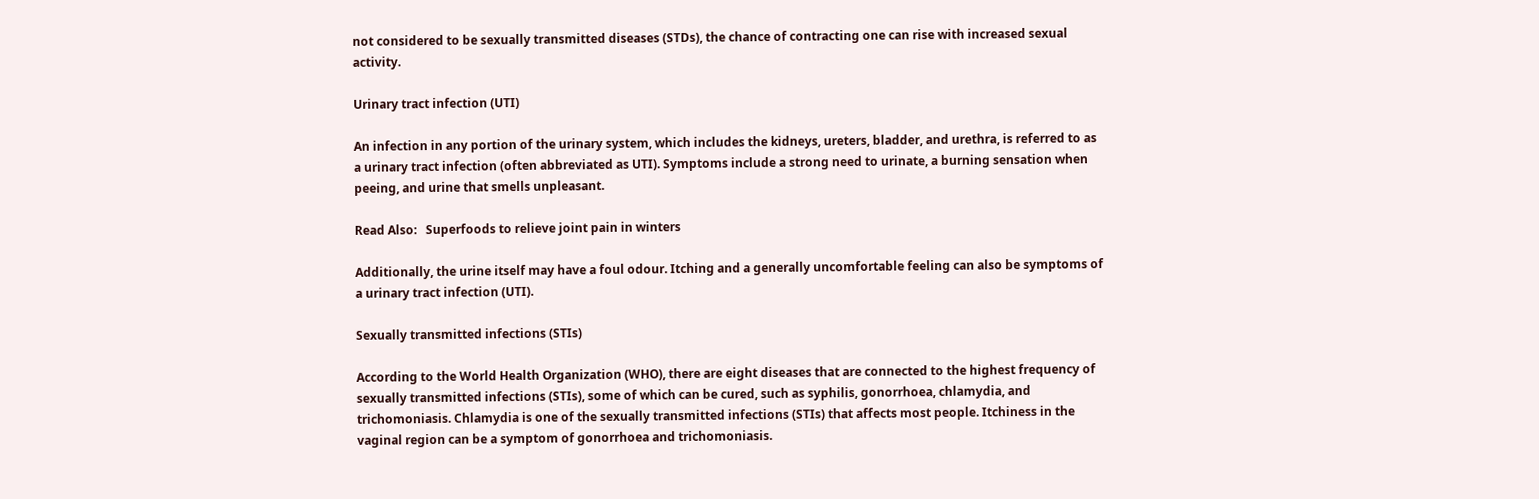not considered to be sexually transmitted diseases (STDs), the chance of contracting one can rise with increased sexual activity.

Urinary tract infection (UTI)

An infection in any portion of the urinary system, which includes the kidneys, ureters, bladder, and urethra, is referred to as a urinary tract infection (often abbreviated as UTI). Symptoms include a strong need to urinate, a burning sensation when peeing, and urine that smells unpleasant.

Read Also:   Superfoods to relieve joint pain in winters

Additionally, the urine itself may have a foul odour. Itching and a generally uncomfortable feeling can also be symptoms of a urinary tract infection (UTI).

Sexually transmitted infections (STIs)

According to the World Health Organization (WHO), there are eight diseases that are connected to the highest frequency of sexually transmitted infections (STIs), some of which can be cured, such as syphilis, gonorrhoea, chlamydia, and trichomoniasis. Chlamydia is one of the sexually transmitted infections (STIs) that affects most people. Itchiness in the vaginal region can be a symptom of gonorrhoea and trichomoniasis.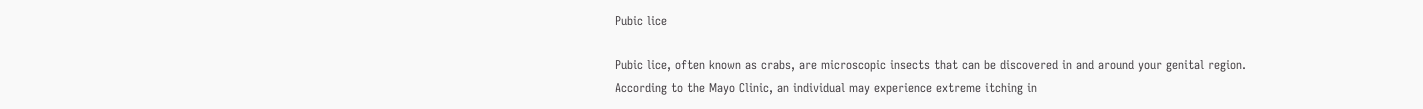Pubic lice

Pubic lice, often known as crabs, are microscopic insects that can be discovered in and around your genital region. According to the Mayo Clinic, an individual may experience extreme itching in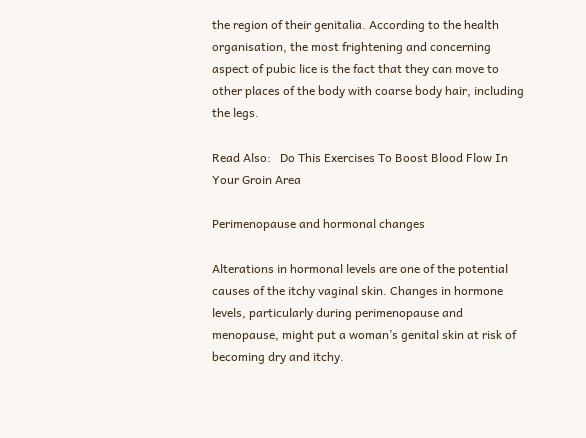the region of their genitalia. According to the health organisation, the most frightening and concerning aspect of pubic lice is the fact that they can move to other places of the body with coarse body hair, including the legs.

Read Also:   Do This Exercises To Boost Blood Flow In Your Groin Area

Perimenopause and hormonal changes

Alterations in hormonal levels are one of the potential causes of the itchy vaginal skin. Changes in hormone levels, particularly during perimenopause and menopause, might put a woman’s genital skin at risk of becoming dry and itchy.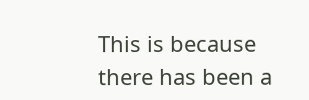This is because there has been a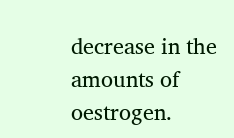decrease in the amounts of oestrogen.